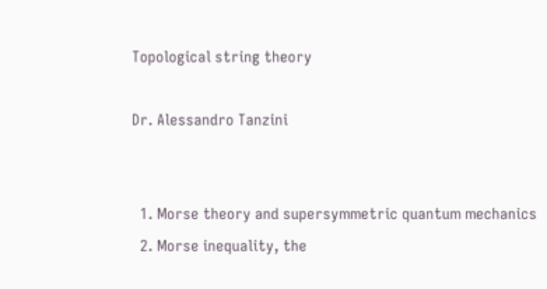Topological string theory

Dr. Alessandro Tanzini


  1. Morse theory and supersymmetric quantum mechanics
  2. Morse inequality, the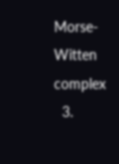Morse-Witten complex
  3.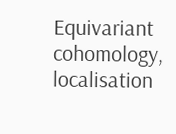Equivariant cohomology, localisation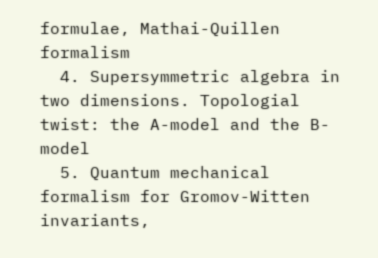formulae, Mathai-Quillen formalism
  4. Supersymmetric algebra in two dimensions. Topologial twist: the A-model and the B-model
  5. Quantum mechanical formalism for Gromov-Witten invariants,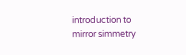introduction to mirror simmetry